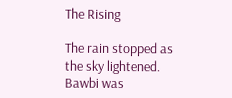The Rising

The rain stopped as the sky lightened. Bawbi was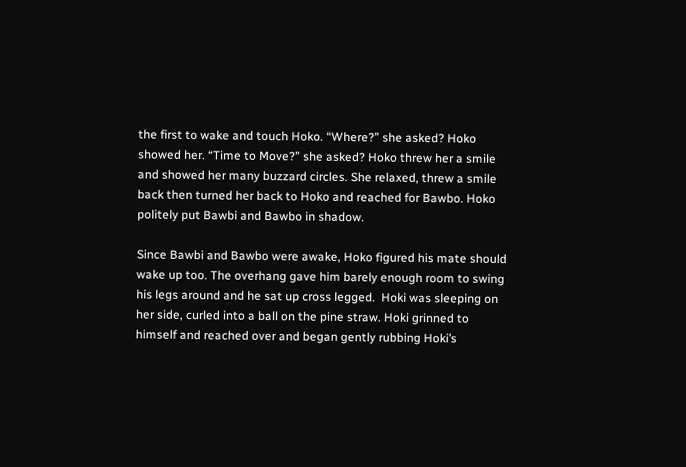the first to wake and touch Hoko. “Where?” she asked? Hoko showed her. “Time to Move?” she asked? Hoko threw her a smile and showed her many buzzard circles. She relaxed, threw a smile back then turned her back to Hoko and reached for Bawbo. Hoko politely put Bawbi and Bawbo in shadow.

Since Bawbi and Bawbo were awake, Hoko figured his mate should wake up too. The overhang gave him barely enough room to swing his legs around and he sat up cross legged.  Hoki was sleeping on her side, curled into a ball on the pine straw. Hoki grinned to himself and reached over and began gently rubbing Hoki’s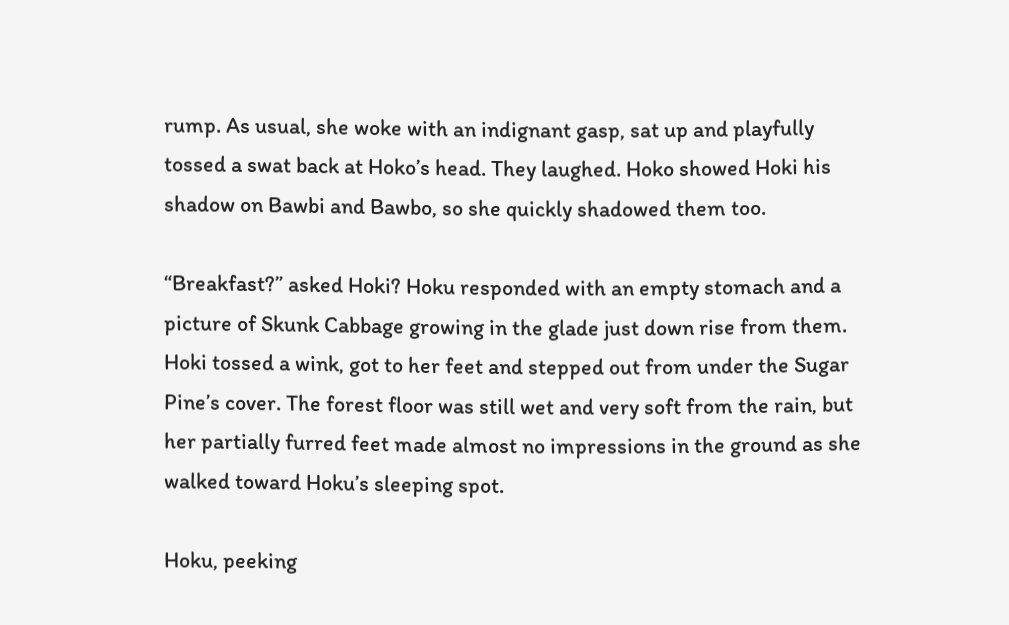rump. As usual, she woke with an indignant gasp, sat up and playfully tossed a swat back at Hoko’s head. They laughed. Hoko showed Hoki his shadow on Bawbi and Bawbo, so she quickly shadowed them too.

“Breakfast?” asked Hoki? Hoku responded with an empty stomach and a picture of Skunk Cabbage growing in the glade just down rise from them. Hoki tossed a wink, got to her feet and stepped out from under the Sugar Pine’s cover. The forest floor was still wet and very soft from the rain, but her partially furred feet made almost no impressions in the ground as she walked toward Hoku’s sleeping spot.

Hoku, peeking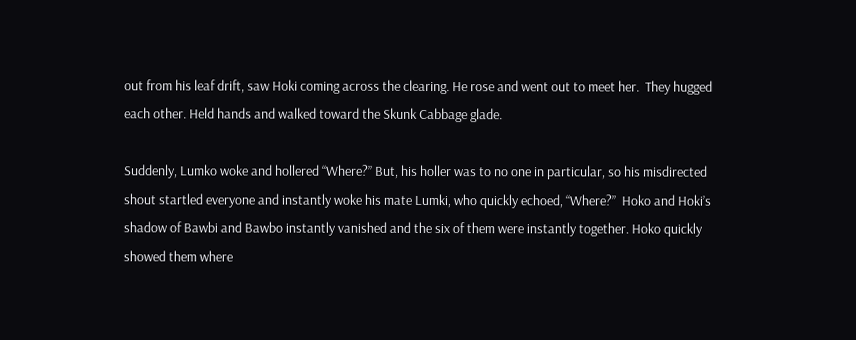out from his leaf drift, saw Hoki coming across the clearing. He rose and went out to meet her.  They hugged each other. Held hands and walked toward the Skunk Cabbage glade.

Suddenly, Lumko woke and hollered “Where?” But, his holler was to no one in particular, so his misdirected shout startled everyone and instantly woke his mate Lumki, who quickly echoed, “Where?”  Hoko and Hoki’s shadow of Bawbi and Bawbo instantly vanished and the six of them were instantly together. Hoko quickly showed them where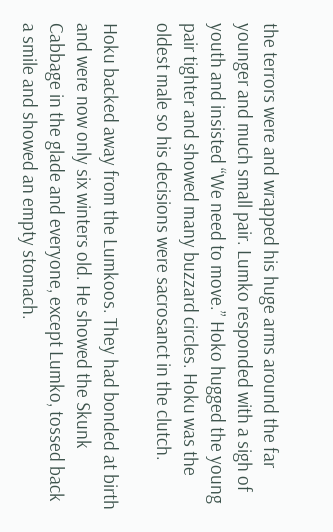the terrors were and wrapped his huge arms around the far younger and much small pair. Lumko responded with a sigh of youth and insisted “We need to move.” Hoko hugged the young pair tighter and showed many buzzard circles. Hoku was the oldest male so his decisions were sacrosanct in the clutch.

Hoku backed away from the Lumkoos. They had bonded at birth and were now only six winters old. He showed the Skunk Cabbage in the glade and everyone, except Lumko, tossed back a smile and showed an empty stomach.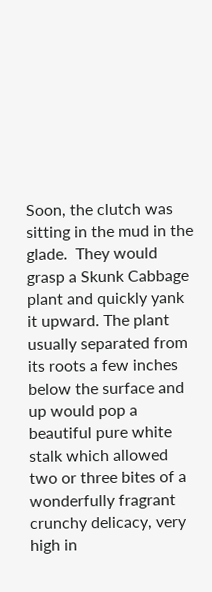Soon, the clutch was sitting in the mud in the glade.  They would grasp a Skunk Cabbage plant and quickly yank it upward. The plant usually separated from its roots a few inches below the surface and up would pop a beautiful pure white stalk which allowed two or three bites of a wonderfully fragrant crunchy delicacy, very high in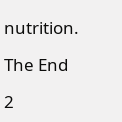nutrition.

The End

2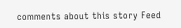comments about this story Feed